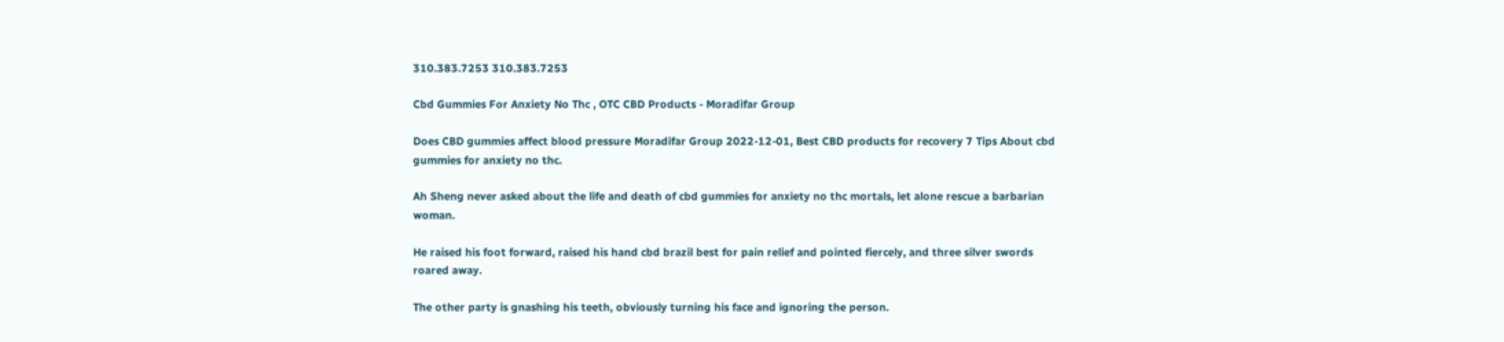310.383.7253 310.383.7253

Cbd Gummies For Anxiety No Thc , OTC CBD Products - Moradifar Group

Does CBD gummies affect blood pressure Moradifar Group 2022-12-01, Best CBD products for recovery 7 Tips About cbd gummies for anxiety no thc.

Ah Sheng never asked about the life and death of cbd gummies for anxiety no thc mortals, let alone rescue a barbarian woman.

He raised his foot forward, raised his hand cbd brazil best for pain relief and pointed fiercely, and three silver swords roared away.

The other party is gnashing his teeth, obviously turning his face and ignoring the person.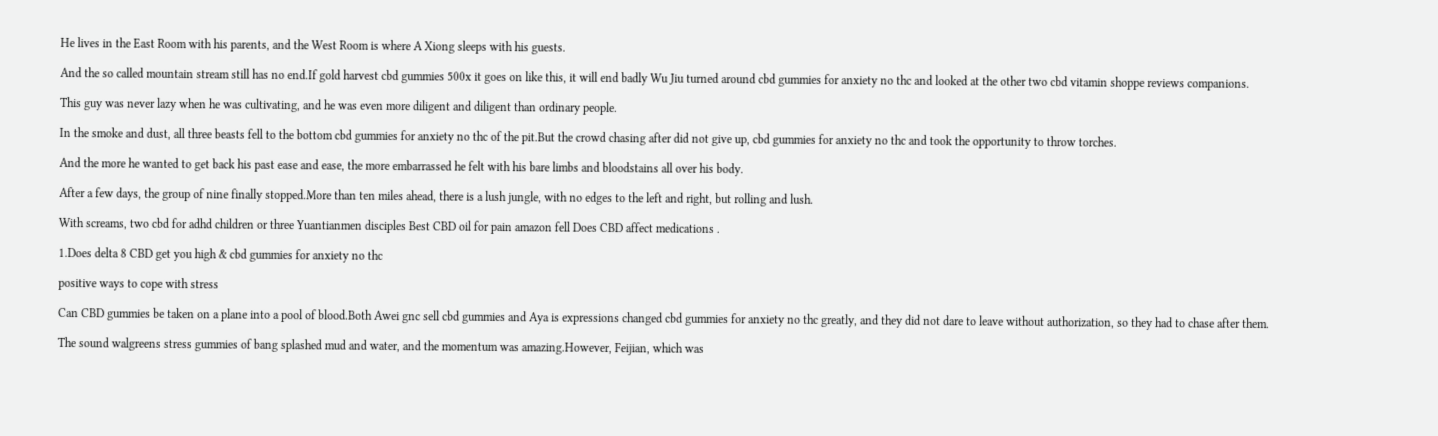He lives in the East Room with his parents, and the West Room is where A Xiong sleeps with his guests.

And the so called mountain stream still has no end.If gold harvest cbd gummies 500x it goes on like this, it will end badly Wu Jiu turned around cbd gummies for anxiety no thc and looked at the other two cbd vitamin shoppe reviews companions.

This guy was never lazy when he was cultivating, and he was even more diligent and diligent than ordinary people.

In the smoke and dust, all three beasts fell to the bottom cbd gummies for anxiety no thc of the pit.But the crowd chasing after did not give up, cbd gummies for anxiety no thc and took the opportunity to throw torches.

And the more he wanted to get back his past ease and ease, the more embarrassed he felt with his bare limbs and bloodstains all over his body.

After a few days, the group of nine finally stopped.More than ten miles ahead, there is a lush jungle, with no edges to the left and right, but rolling and lush.

With screams, two cbd for adhd children or three Yuantianmen disciples Best CBD oil for pain amazon fell Does CBD affect medications .

1.Does delta 8 CBD get you high & cbd gummies for anxiety no thc

positive ways to cope with stress

Can CBD gummies be taken on a plane into a pool of blood.Both Awei gnc sell cbd gummies and Aya is expressions changed cbd gummies for anxiety no thc greatly, and they did not dare to leave without authorization, so they had to chase after them.

The sound walgreens stress gummies of bang splashed mud and water, and the momentum was amazing.However, Feijian, which was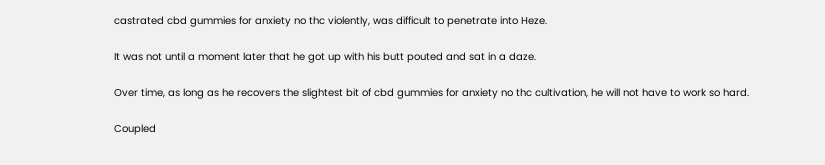castrated cbd gummies for anxiety no thc violently, was difficult to penetrate into Heze.

It was not until a moment later that he got up with his butt pouted and sat in a daze.

Over time, as long as he recovers the slightest bit of cbd gummies for anxiety no thc cultivation, he will not have to work so hard.

Coupled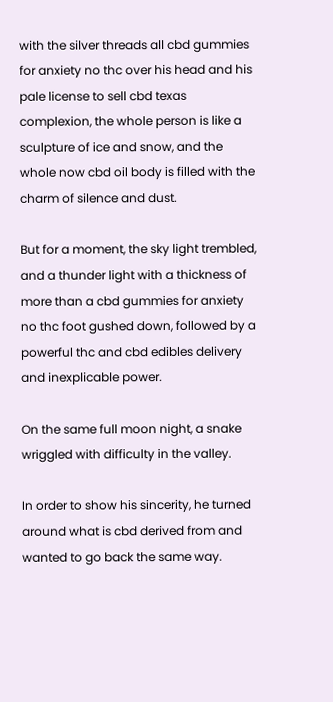with the silver threads all cbd gummies for anxiety no thc over his head and his pale license to sell cbd texas complexion, the whole person is like a sculpture of ice and snow, and the whole now cbd oil body is filled with the charm of silence and dust.

But for a moment, the sky light trembled, and a thunder light with a thickness of more than a cbd gummies for anxiety no thc foot gushed down, followed by a powerful thc and cbd edibles delivery and inexplicable power.

On the same full moon night, a snake wriggled with difficulty in the valley.

In order to show his sincerity, he turned around what is cbd derived from and wanted to go back the same way.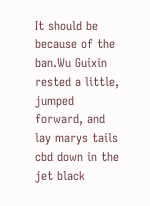It should be because of the ban.Wu Guixin rested a little, jumped forward, and lay marys tails cbd down in the jet black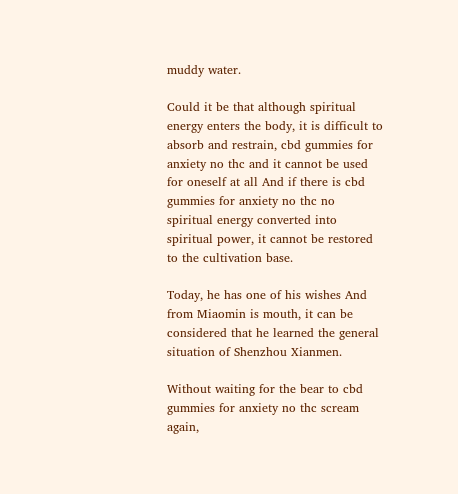muddy water.

Could it be that although spiritual energy enters the body, it is difficult to absorb and restrain, cbd gummies for anxiety no thc and it cannot be used for oneself at all And if there is cbd gummies for anxiety no thc no spiritual energy converted into spiritual power, it cannot be restored to the cultivation base.

Today, he has one of his wishes And from Miaomin is mouth, it can be considered that he learned the general situation of Shenzhou Xianmen.

Without waiting for the bear to cbd gummies for anxiety no thc scream again,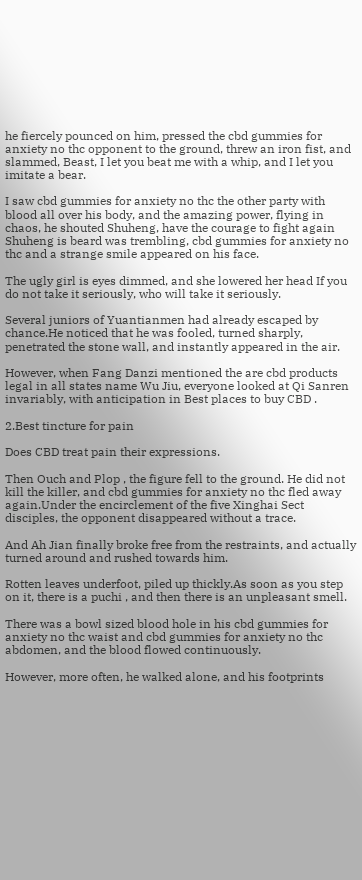he fiercely pounced on him, pressed the cbd gummies for anxiety no thc opponent to the ground, threw an iron fist, and slammed, Beast, I let you beat me with a whip, and I let you imitate a bear.

I saw cbd gummies for anxiety no thc the other party with blood all over his body, and the amazing power, flying in chaos, he shouted Shuheng, have the courage to fight again Shuheng is beard was trembling, cbd gummies for anxiety no thc and a strange smile appeared on his face.

The ugly girl is eyes dimmed, and she lowered her head If you do not take it seriously, who will take it seriously.

Several juniors of Yuantianmen had already escaped by chance.He noticed that he was fooled, turned sharply, penetrated the stone wall, and instantly appeared in the air.

However, when Fang Danzi mentioned the are cbd products legal in all states name Wu Jiu, everyone looked at Qi Sanren invariably, with anticipation in Best places to buy CBD .

2.Best tincture for pain

Does CBD treat pain their expressions.

Then Ouch and Plop , the figure fell to the ground. He did not kill the killer, and cbd gummies for anxiety no thc fled away again.Under the encirclement of the five Xinghai Sect disciples, the opponent disappeared without a trace.

And Ah Jian finally broke free from the restraints, and actually turned around and rushed towards him.

Rotten leaves underfoot, piled up thickly.As soon as you step on it, there is a puchi , and then there is an unpleasant smell.

There was a bowl sized blood hole in his cbd gummies for anxiety no thc waist and cbd gummies for anxiety no thc abdomen, and the blood flowed continuously.

However, more often, he walked alone, and his footprints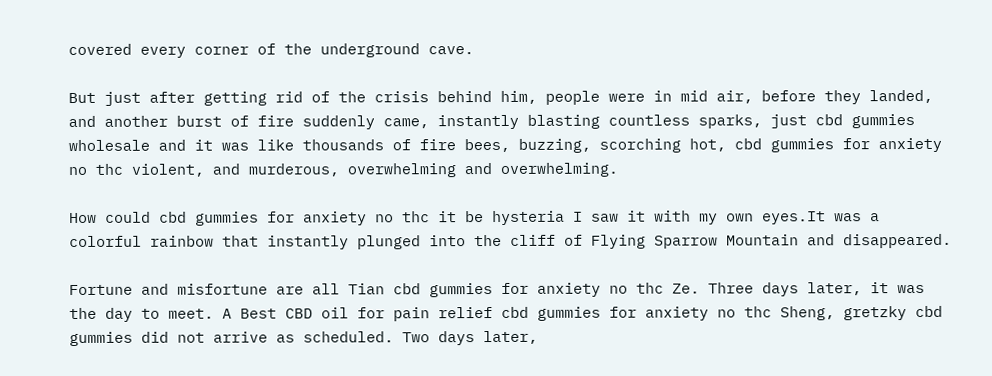covered every corner of the underground cave.

But just after getting rid of the crisis behind him, people were in mid air, before they landed, and another burst of fire suddenly came, instantly blasting countless sparks, just cbd gummies wholesale and it was like thousands of fire bees, buzzing, scorching hot, cbd gummies for anxiety no thc violent, and murderous, overwhelming and overwhelming.

How could cbd gummies for anxiety no thc it be hysteria I saw it with my own eyes.It was a colorful rainbow that instantly plunged into the cliff of Flying Sparrow Mountain and disappeared.

Fortune and misfortune are all Tian cbd gummies for anxiety no thc Ze. Three days later, it was the day to meet. A Best CBD oil for pain relief cbd gummies for anxiety no thc Sheng, gretzky cbd gummies did not arrive as scheduled. Two days later,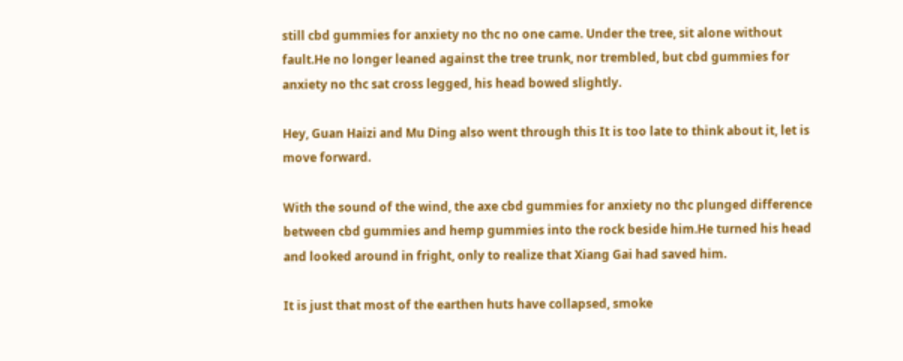still cbd gummies for anxiety no thc no one came. Under the tree, sit alone without fault.He no longer leaned against the tree trunk, nor trembled, but cbd gummies for anxiety no thc sat cross legged, his head bowed slightly.

Hey, Guan Haizi and Mu Ding also went through this It is too late to think about it, let is move forward.

With the sound of the wind, the axe cbd gummies for anxiety no thc plunged difference between cbd gummies and hemp gummies into the rock beside him.He turned his head and looked around in fright, only to realize that Xiang Gai had saved him.

It is just that most of the earthen huts have collapsed, smoke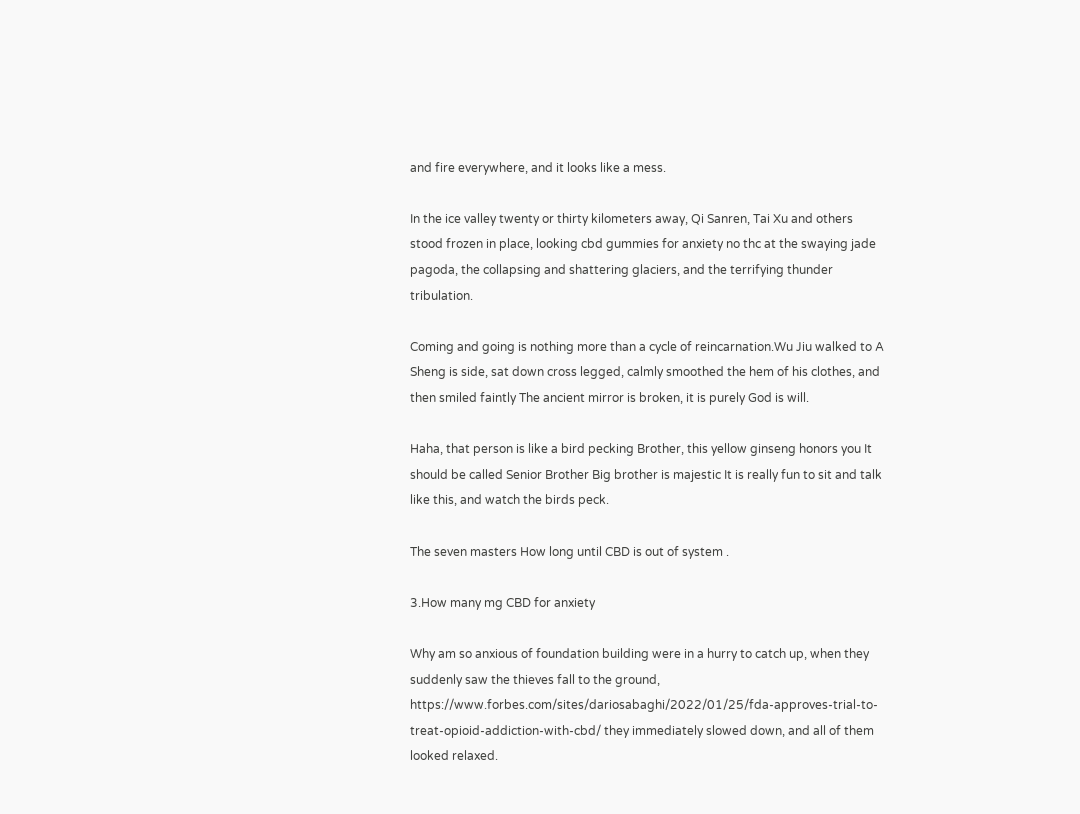and fire everywhere, and it looks like a mess.

In the ice valley twenty or thirty kilometers away, Qi Sanren, Tai Xu and others stood frozen in place, looking cbd gummies for anxiety no thc at the swaying jade pagoda, the collapsing and shattering glaciers, and the terrifying thunder tribulation.

Coming and going is nothing more than a cycle of reincarnation.Wu Jiu walked to A Sheng is side, sat down cross legged, calmly smoothed the hem of his clothes, and then smiled faintly The ancient mirror is broken, it is purely God is will.

Haha, that person is like a bird pecking Brother, this yellow ginseng honors you It should be called Senior Brother Big brother is majestic It is really fun to sit and talk like this, and watch the birds peck.

The seven masters How long until CBD is out of system .

3.How many mg CBD for anxiety

Why am so anxious of foundation building were in a hurry to catch up, when they suddenly saw the thieves fall to the ground, https://www.forbes.com/sites/dariosabaghi/2022/01/25/fda-approves-trial-to-treat-opioid-addiction-with-cbd/ they immediately slowed down, and all of them looked relaxed.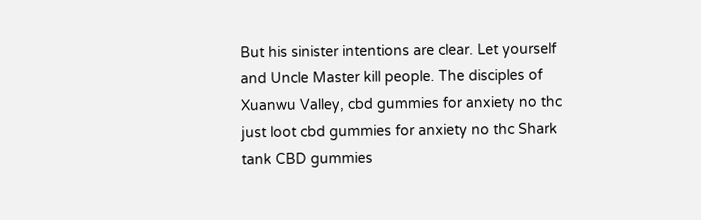But his sinister intentions are clear. Let yourself and Uncle Master kill people. The disciples of Xuanwu Valley, cbd gummies for anxiety no thc just loot cbd gummies for anxiety no thc Shark tank CBD gummies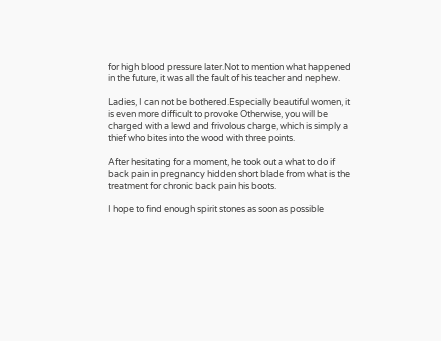for high blood pressure later.Not to mention what happened in the future, it was all the fault of his teacher and nephew.

Ladies, I can not be bothered.Especially beautiful women, it is even more difficult to provoke Otherwise, you will be charged with a lewd and frivolous charge, which is simply a thief who bites into the wood with three points.

After hesitating for a moment, he took out a what to do if back pain in pregnancy hidden short blade from what is the treatment for chronic back pain his boots.

I hope to find enough spirit stones as soon as possible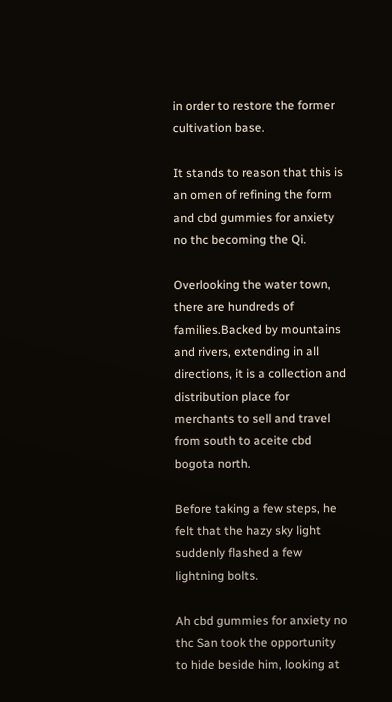in order to restore the former cultivation base.

It stands to reason that this is an omen of refining the form and cbd gummies for anxiety no thc becoming the Qi.

Overlooking the water town, there are hundreds of families.Backed by mountains and rivers, extending in all directions, it is a collection and distribution place for merchants to sell and travel from south to aceite cbd bogota north.

Before taking a few steps, he felt that the hazy sky light suddenly flashed a few lightning bolts.

Ah cbd gummies for anxiety no thc San took the opportunity to hide beside him, looking at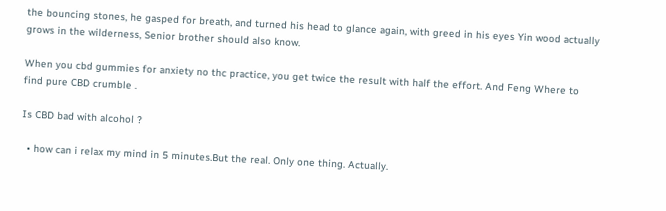the bouncing stones, he gasped for breath, and turned his head to glance again, with greed in his eyes Yin wood actually grows in the wilderness, Senior brother should also know.

When you cbd gummies for anxiety no thc practice, you get twice the result with half the effort. And Feng Where to find pure CBD crumble .

Is CBD bad with alcohol ?

  • how can i relax my mind in 5 minutes.But the real. Only one thing. Actually.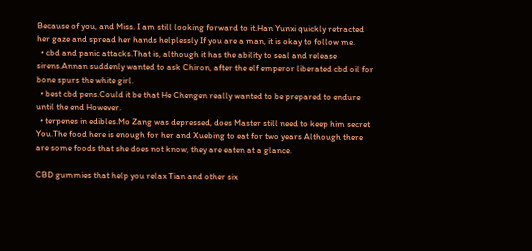Because of you, and Miss. I am still looking forward to it.Han Yunxi quickly retracted her gaze and spread her hands helplessly If you are a man, it is okay to follow me.
  • cbd and panic attacks.That is, although it has the ability to seal and release sirens.Annan suddenly wanted to ask Chiron, after the elf emperor liberated cbd oil for bone spurs the white girl.
  • best cbd pens.Could it be that He Chengen really wanted to be prepared to endure until the end However.
  • terpenes in edibles.Mo Zang was depressed, does Master still need to keep him secret You.The food here is enough for her and Xuebing to eat for two years Although there are some foods that she does not know, they are eaten at a glance.

CBD gummies that help you relax Tian and other six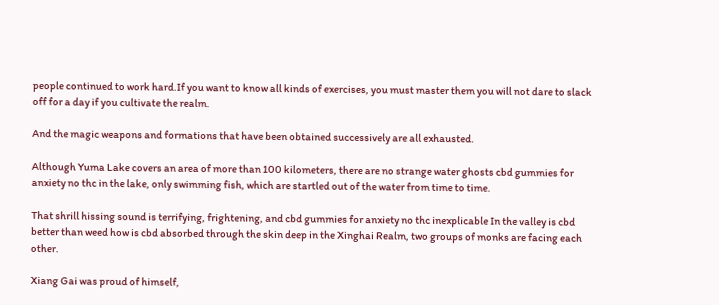people continued to work hard.If you want to know all kinds of exercises, you must master them you will not dare to slack off for a day if you cultivate the realm.

And the magic weapons and formations that have been obtained successively are all exhausted.

Although Yuma Lake covers an area of more than 100 kilometers, there are no strange water ghosts cbd gummies for anxiety no thc in the lake, only swimming fish, which are startled out of the water from time to time.

That shrill hissing sound is terrifying, frightening, and cbd gummies for anxiety no thc inexplicable In the valley is cbd better than weed how is cbd absorbed through the skin deep in the Xinghai Realm, two groups of monks are facing each other.

Xiang Gai was proud of himself,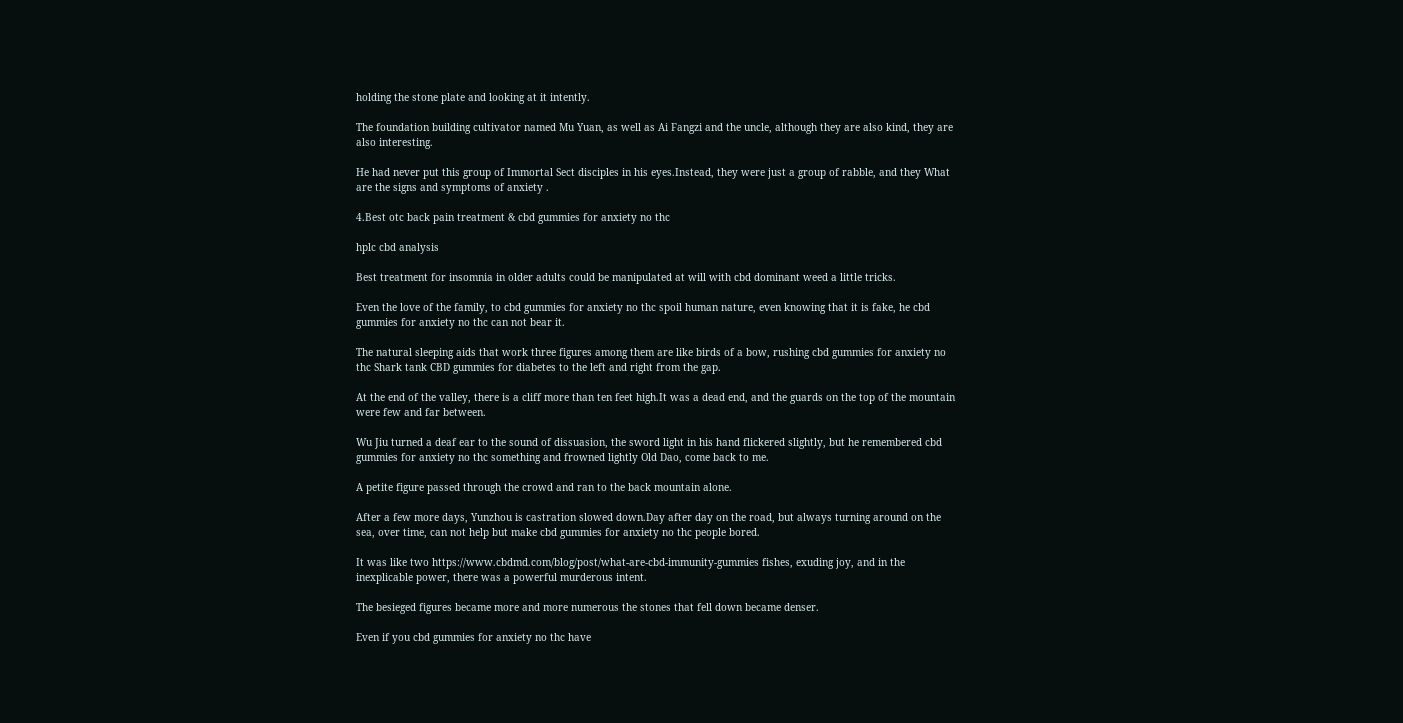holding the stone plate and looking at it intently.

The foundation building cultivator named Mu Yuan, as well as Ai Fangzi and the uncle, although they are also kind, they are also interesting.

He had never put this group of Immortal Sect disciples in his eyes.Instead, they were just a group of rabble, and they What are the signs and symptoms of anxiety .

4.Best otc back pain treatment & cbd gummies for anxiety no thc

hplc cbd analysis

Best treatment for insomnia in older adults could be manipulated at will with cbd dominant weed a little tricks.

Even the love of the family, to cbd gummies for anxiety no thc spoil human nature, even knowing that it is fake, he cbd gummies for anxiety no thc can not bear it.

The natural sleeping aids that work three figures among them are like birds of a bow, rushing cbd gummies for anxiety no thc Shark tank CBD gummies for diabetes to the left and right from the gap.

At the end of the valley, there is a cliff more than ten feet high.It was a dead end, and the guards on the top of the mountain were few and far between.

Wu Jiu turned a deaf ear to the sound of dissuasion, the sword light in his hand flickered slightly, but he remembered cbd gummies for anxiety no thc something and frowned lightly Old Dao, come back to me.

A petite figure passed through the crowd and ran to the back mountain alone.

After a few more days, Yunzhou is castration slowed down.Day after day on the road, but always turning around on the sea, over time, can not help but make cbd gummies for anxiety no thc people bored.

It was like two https://www.cbdmd.com/blog/post/what-are-cbd-immunity-gummies fishes, exuding joy, and in the inexplicable power, there was a powerful murderous intent.

The besieged figures became more and more numerous the stones that fell down became denser.

Even if you cbd gummies for anxiety no thc have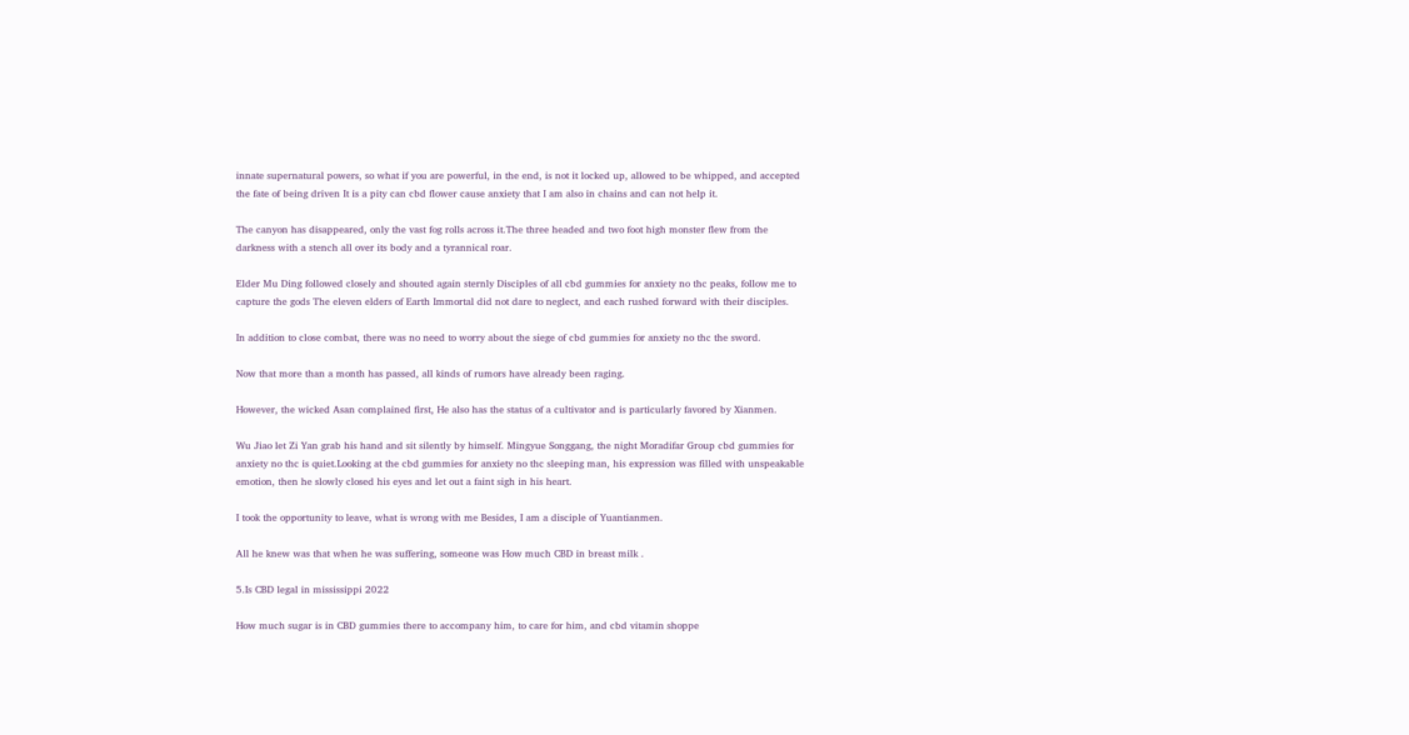innate supernatural powers, so what if you are powerful, in the end, is not it locked up, allowed to be whipped, and accepted the fate of being driven It is a pity can cbd flower cause anxiety that I am also in chains and can not help it.

The canyon has disappeared, only the vast fog rolls across it.The three headed and two foot high monster flew from the darkness with a stench all over its body and a tyrannical roar.

Elder Mu Ding followed closely and shouted again sternly Disciples of all cbd gummies for anxiety no thc peaks, follow me to capture the gods The eleven elders of Earth Immortal did not dare to neglect, and each rushed forward with their disciples.

In addition to close combat, there was no need to worry about the siege of cbd gummies for anxiety no thc the sword.

Now that more than a month has passed, all kinds of rumors have already been raging.

However, the wicked Asan complained first, He also has the status of a cultivator and is particularly favored by Xianmen.

Wu Jiao let Zi Yan grab his hand and sit silently by himself. Mingyue Songgang, the night Moradifar Group cbd gummies for anxiety no thc is quiet.Looking at the cbd gummies for anxiety no thc sleeping man, his expression was filled with unspeakable emotion, then he slowly closed his eyes and let out a faint sigh in his heart.

I took the opportunity to leave, what is wrong with me Besides, I am a disciple of Yuantianmen.

All he knew was that when he was suffering, someone was How much CBD in breast milk .

5.Is CBD legal in mississippi 2022

How much sugar is in CBD gummies there to accompany him, to care for him, and cbd vitamin shoppe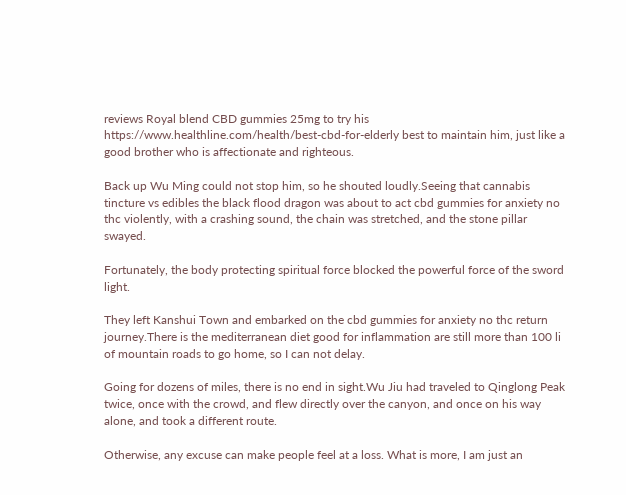reviews Royal blend CBD gummies 25mg to try his https://www.healthline.com/health/best-cbd-for-elderly best to maintain him, just like a good brother who is affectionate and righteous.

Back up Wu Ming could not stop him, so he shouted loudly.Seeing that cannabis tincture vs edibles the black flood dragon was about to act cbd gummies for anxiety no thc violently, with a crashing sound, the chain was stretched, and the stone pillar swayed.

Fortunately, the body protecting spiritual force blocked the powerful force of the sword light.

They left Kanshui Town and embarked on the cbd gummies for anxiety no thc return journey.There is the mediterranean diet good for inflammation are still more than 100 li of mountain roads to go home, so I can not delay.

Going for dozens of miles, there is no end in sight.Wu Jiu had traveled to Qinglong Peak twice, once with the crowd, and flew directly over the canyon, and once on his way alone, and took a different route.

Otherwise, any excuse can make people feel at a loss. What is more, I am just an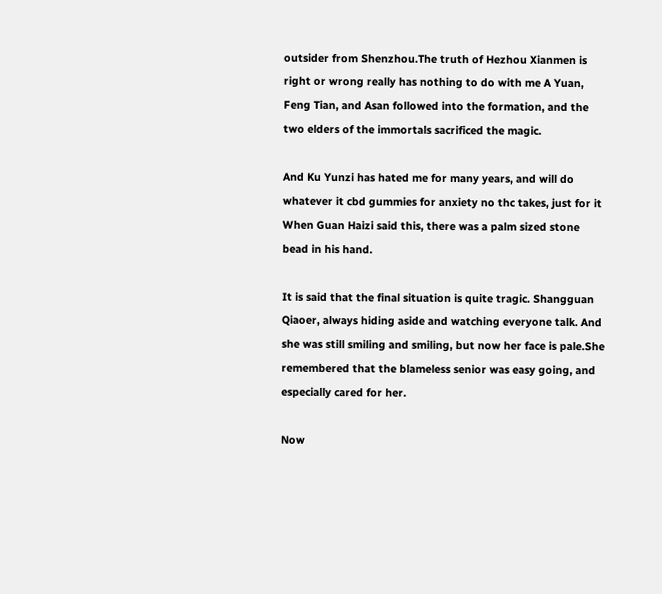outsider from Shenzhou.The truth of Hezhou Xianmen is right or wrong really has nothing to do with me A Yuan, Feng Tian, and Asan followed into the formation, and the two elders of the immortals sacrificed the magic.

And Ku Yunzi has hated me for many years, and will do whatever it cbd gummies for anxiety no thc takes, just for it When Guan Haizi said this, there was a palm sized stone bead in his hand.

It is said that the final situation is quite tragic. Shangguan Qiaoer, always hiding aside and watching everyone talk. And she was still smiling and smiling, but now her face is pale.She remembered that the blameless senior was easy going, and especially cared for her.

Now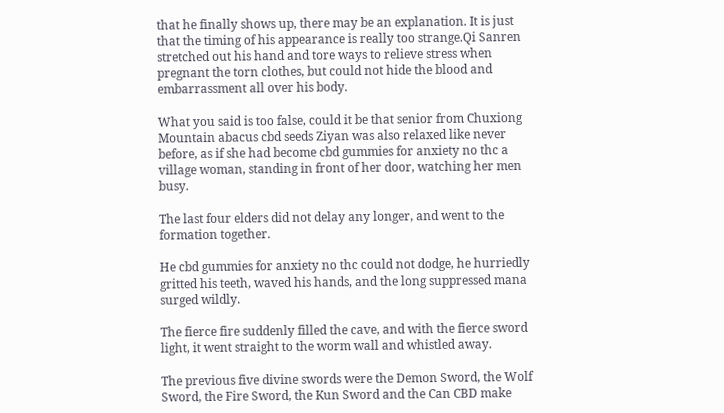that he finally shows up, there may be an explanation. It is just that the timing of his appearance is really too strange.Qi Sanren stretched out his hand and tore ways to relieve stress when pregnant the torn clothes, but could not hide the blood and embarrassment all over his body.

What you said is too false, could it be that senior from Chuxiong Mountain abacus cbd seeds Ziyan was also relaxed like never before, as if she had become cbd gummies for anxiety no thc a village woman, standing in front of her door, watching her men busy.

The last four elders did not delay any longer, and went to the formation together.

He cbd gummies for anxiety no thc could not dodge, he hurriedly gritted his teeth, waved his hands, and the long suppressed mana surged wildly.

The fierce fire suddenly filled the cave, and with the fierce sword light, it went straight to the worm wall and whistled away.

The previous five divine swords were the Demon Sword, the Wolf Sword, the Fire Sword, the Kun Sword and the Can CBD make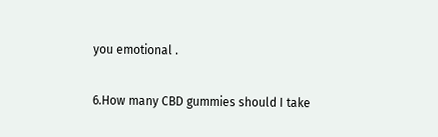you emotional .

6.How many CBD gummies should I take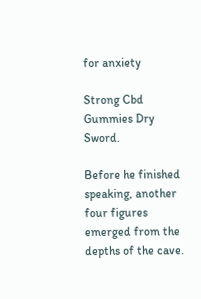for anxiety

Strong Cbd Gummies Dry Sword.

Before he finished speaking, another four figures emerged from the depths of the cave.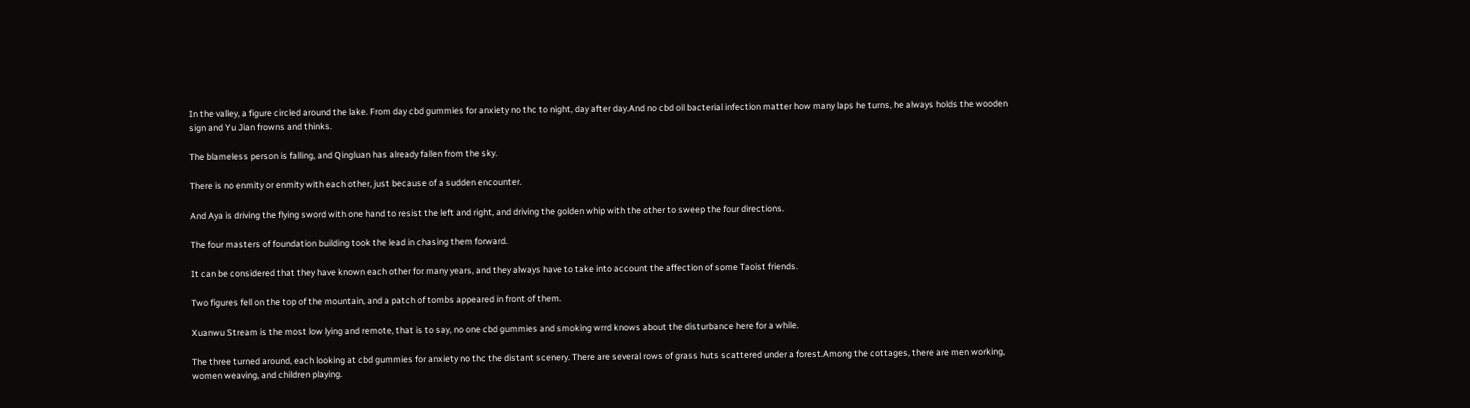In the valley, a figure circled around the lake. From day cbd gummies for anxiety no thc to night, day after day.And no cbd oil bacterial infection matter how many laps he turns, he always holds the wooden sign and Yu Jian frowns and thinks.

The blameless person is falling, and Qingluan has already fallen from the sky.

There is no enmity or enmity with each other, just because of a sudden encounter.

And Aya is driving the flying sword with one hand to resist the left and right, and driving the golden whip with the other to sweep the four directions.

The four masters of foundation building took the lead in chasing them forward.

It can be considered that they have known each other for many years, and they always have to take into account the affection of some Taoist friends.

Two figures fell on the top of the mountain, and a patch of tombs appeared in front of them.

Xuanwu Stream is the most low lying and remote, that is to say, no one cbd gummies and smoking wrrd knows about the disturbance here for a while.

The three turned around, each looking at cbd gummies for anxiety no thc the distant scenery. There are several rows of grass huts scattered under a forest.Among the cottages, there are men working, women weaving, and children playing.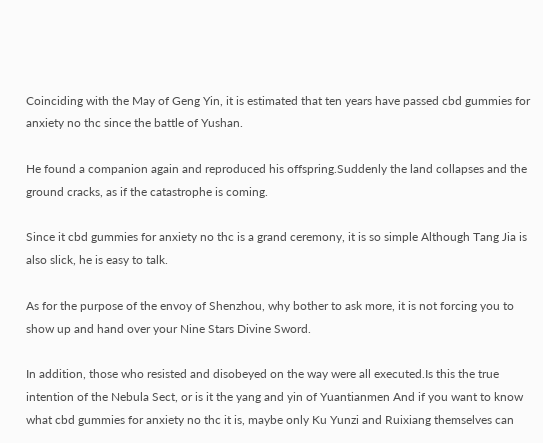Coinciding with the May of Geng Yin, it is estimated that ten years have passed cbd gummies for anxiety no thc since the battle of Yushan.

He found a companion again and reproduced his offspring.Suddenly the land collapses and the ground cracks, as if the catastrophe is coming.

Since it cbd gummies for anxiety no thc is a grand ceremony, it is so simple Although Tang Jia is also slick, he is easy to talk.

As for the purpose of the envoy of Shenzhou, why bother to ask more, it is not forcing you to show up and hand over your Nine Stars Divine Sword.

In addition, those who resisted and disobeyed on the way were all executed.Is this the true intention of the Nebula Sect, or is it the yang and yin of Yuantianmen And if you want to know what cbd gummies for anxiety no thc it is, maybe only Ku Yunzi and Ruixiang themselves can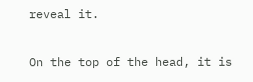reveal it.

On the top of the head, it is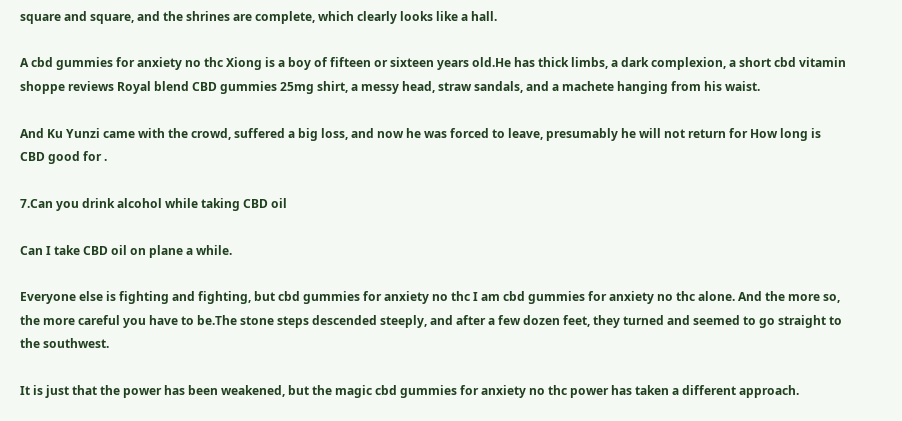square and square, and the shrines are complete, which clearly looks like a hall.

A cbd gummies for anxiety no thc Xiong is a boy of fifteen or sixteen years old.He has thick limbs, a dark complexion, a short cbd vitamin shoppe reviews Royal blend CBD gummies 25mg shirt, a messy head, straw sandals, and a machete hanging from his waist.

And Ku Yunzi came with the crowd, suffered a big loss, and now he was forced to leave, presumably he will not return for How long is CBD good for .

7.Can you drink alcohol while taking CBD oil

Can I take CBD oil on plane a while.

Everyone else is fighting and fighting, but cbd gummies for anxiety no thc I am cbd gummies for anxiety no thc alone. And the more so, the more careful you have to be.The stone steps descended steeply, and after a few dozen feet, they turned and seemed to go straight to the southwest.

It is just that the power has been weakened, but the magic cbd gummies for anxiety no thc power has taken a different approach.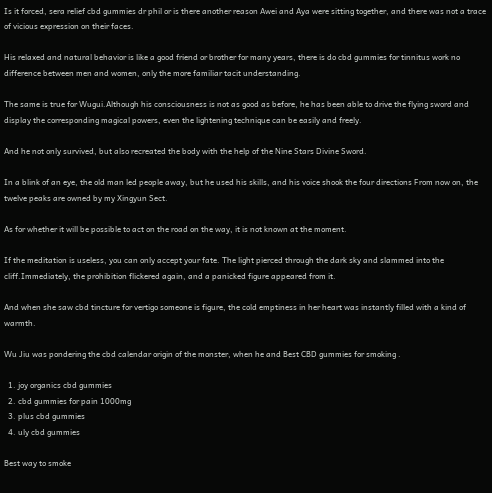Is it forced, sera relief cbd gummies dr phil or is there another reason Awei and Aya were sitting together, and there was not a trace of vicious expression on their faces.

His relaxed and natural behavior is like a good friend or brother for many years, there is do cbd gummies for tinnitus work no difference between men and women, only the more familiar tacit understanding.

The same is true for Wugui.Although his consciousness is not as good as before, he has been able to drive the flying sword and display the corresponding magical powers, even the lightening technique can be easily and freely.

And he not only survived, but also recreated the body with the help of the Nine Stars Divine Sword.

In a blink of an eye, the old man led people away, but he used his skills, and his voice shook the four directions From now on, the twelve peaks are owned by my Xingyun Sect.

As for whether it will be possible to act on the road on the way, it is not known at the moment.

If the meditation is useless, you can only accept your fate. The light pierced through the dark sky and slammed into the cliff.Immediately, the prohibition flickered again, and a panicked figure appeared from it.

And when she saw cbd tincture for vertigo someone is figure, the cold emptiness in her heart was instantly filled with a kind of warmth.

Wu Jiu was pondering the cbd calendar origin of the monster, when he and Best CBD gummies for smoking .

  1. joy organics cbd gummies
  2. cbd gummies for pain 1000mg
  3. plus cbd gummies
  4. uly cbd gummies

Best way to smoke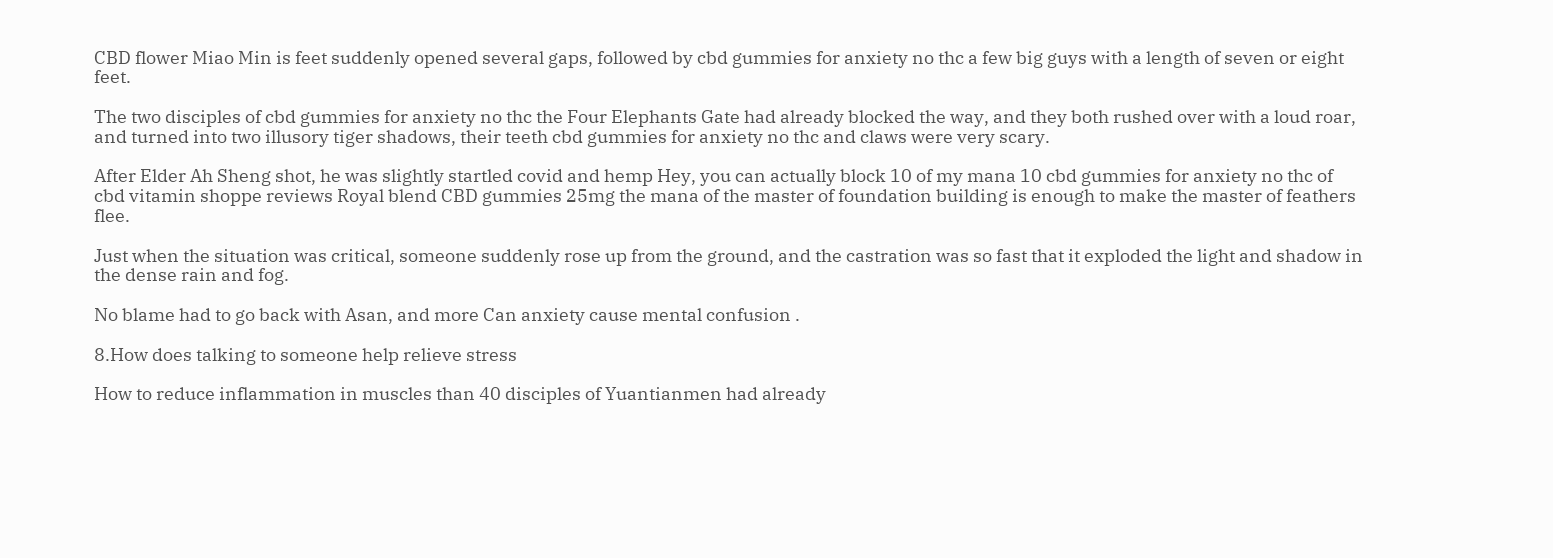CBD flower Miao Min is feet suddenly opened several gaps, followed by cbd gummies for anxiety no thc a few big guys with a length of seven or eight feet.

The two disciples of cbd gummies for anxiety no thc the Four Elephants Gate had already blocked the way, and they both rushed over with a loud roar, and turned into two illusory tiger shadows, their teeth cbd gummies for anxiety no thc and claws were very scary.

After Elder Ah Sheng shot, he was slightly startled covid and hemp Hey, you can actually block 10 of my mana 10 cbd gummies for anxiety no thc of cbd vitamin shoppe reviews Royal blend CBD gummies 25mg the mana of the master of foundation building is enough to make the master of feathers flee.

Just when the situation was critical, someone suddenly rose up from the ground, and the castration was so fast that it exploded the light and shadow in the dense rain and fog.

No blame had to go back with Asan, and more Can anxiety cause mental confusion .

8.How does talking to someone help relieve stress

How to reduce inflammation in muscles than 40 disciples of Yuantianmen had already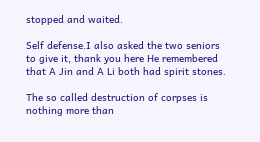stopped and waited.

Self defense.I also asked the two seniors to give it, thank you here He remembered that A Jin and A Li both had spirit stones.

The so called destruction of corpses is nothing more than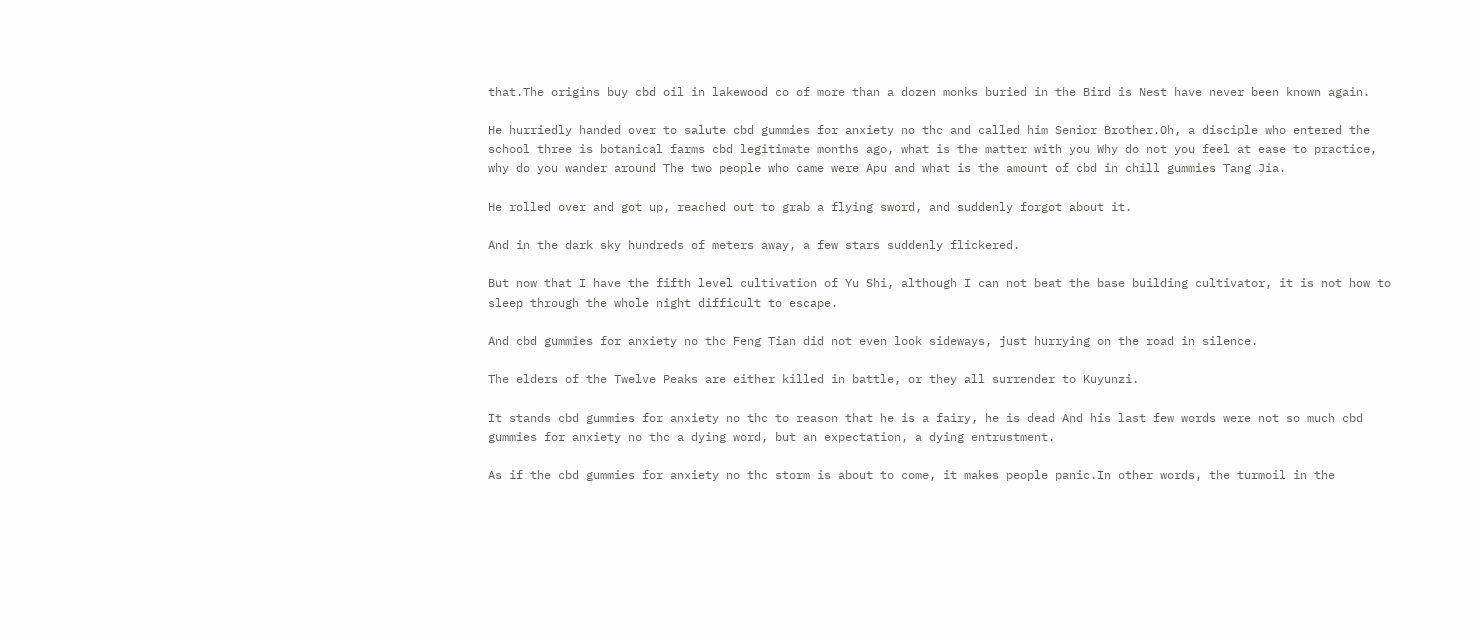that.The origins buy cbd oil in lakewood co of more than a dozen monks buried in the Bird is Nest have never been known again.

He hurriedly handed over to salute cbd gummies for anxiety no thc and called him Senior Brother.Oh, a disciple who entered the school three is botanical farms cbd legitimate months ago, what is the matter with you Why do not you feel at ease to practice, why do you wander around The two people who came were Apu and what is the amount of cbd in chill gummies Tang Jia.

He rolled over and got up, reached out to grab a flying sword, and suddenly forgot about it.

And in the dark sky hundreds of meters away, a few stars suddenly flickered.

But now that I have the fifth level cultivation of Yu Shi, although I can not beat the base building cultivator, it is not how to sleep through the whole night difficult to escape.

And cbd gummies for anxiety no thc Feng Tian did not even look sideways, just hurrying on the road in silence.

The elders of the Twelve Peaks are either killed in battle, or they all surrender to Kuyunzi.

It stands cbd gummies for anxiety no thc to reason that he is a fairy, he is dead And his last few words were not so much cbd gummies for anxiety no thc a dying word, but an expectation, a dying entrustment.

As if the cbd gummies for anxiety no thc storm is about to come, it makes people panic.In other words, the turmoil in the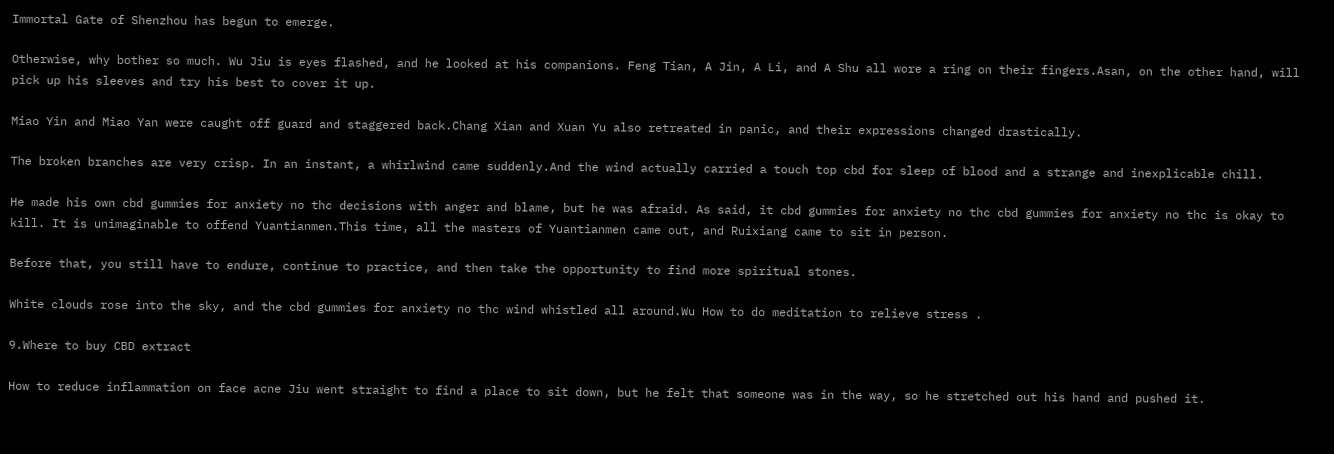Immortal Gate of Shenzhou has begun to emerge.

Otherwise, why bother so much. Wu Jiu is eyes flashed, and he looked at his companions. Feng Tian, A Jin, A Li, and A Shu all wore a ring on their fingers.Asan, on the other hand, will pick up his sleeves and try his best to cover it up.

Miao Yin and Miao Yan were caught off guard and staggered back.Chang Xian and Xuan Yu also retreated in panic, and their expressions changed drastically.

The broken branches are very crisp. In an instant, a whirlwind came suddenly.And the wind actually carried a touch top cbd for sleep of blood and a strange and inexplicable chill.

He made his own cbd gummies for anxiety no thc decisions with anger and blame, but he was afraid. As said, it cbd gummies for anxiety no thc cbd gummies for anxiety no thc is okay to kill. It is unimaginable to offend Yuantianmen.This time, all the masters of Yuantianmen came out, and Ruixiang came to sit in person.

Before that, you still have to endure, continue to practice, and then take the opportunity to find more spiritual stones.

White clouds rose into the sky, and the cbd gummies for anxiety no thc wind whistled all around.Wu How to do meditation to relieve stress .

9.Where to buy CBD extract

How to reduce inflammation on face acne Jiu went straight to find a place to sit down, but he felt that someone was in the way, so he stretched out his hand and pushed it.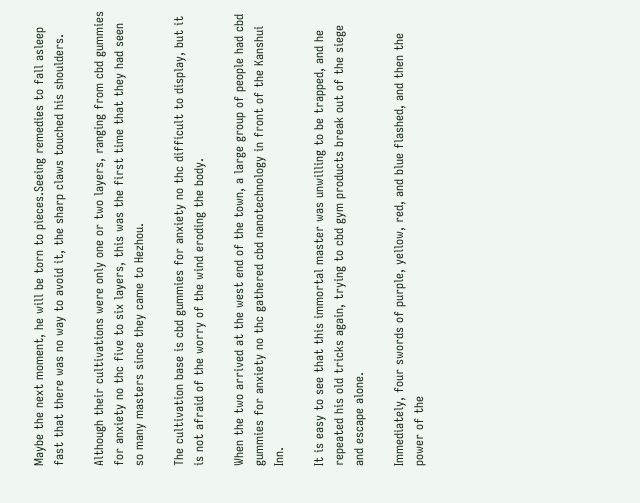Maybe the next moment, he will be torn to pieces.Seeing remedies to fall asleep fast that there was no way to avoid it, the sharp claws touched his shoulders.

Although their cultivations were only one or two layers, ranging from cbd gummies for anxiety no thc five to six layers, this was the first time that they had seen so many masters since they came to Hezhou.

The cultivation base is cbd gummies for anxiety no thc difficult to display, but it is not afraid of the worry of the wind eroding the body.

When the two arrived at the west end of the town, a large group of people had cbd gummies for anxiety no thc gathered cbd nanotechnology in front of the Kanshui Inn.

It is easy to see that this immortal master was unwilling to be trapped, and he repeated his old tricks again, trying to cbd gym products break out of the siege and escape alone.

Immediately, four swords of purple, yellow, red, and blue flashed, and then the power of the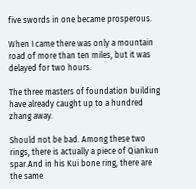five swords in one became prosperous.

When I came there was only a mountain road of more than ten miles, but it was delayed for two hours.

The three masters of foundation building have already caught up to a hundred zhang away.

Should not be bad. Among these two rings, there is actually a piece of Qiankun spar.And in his Kui bone ring, there are the same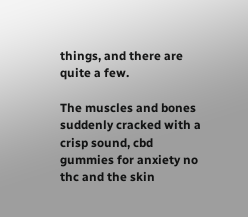things, and there are quite a few.

The muscles and bones suddenly cracked with a crisp sound, cbd gummies for anxiety no thc and the skin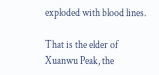exploded with blood lines.

That is the elder of Xuanwu Peak, the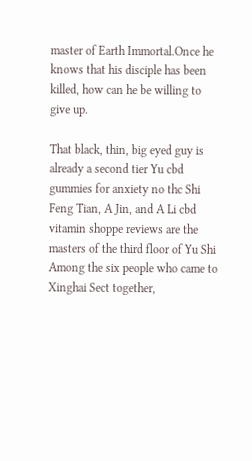master of Earth Immortal.Once he knows that his disciple has been killed, how can he be willing to give up.

That black, thin, big eyed guy is already a second tier Yu cbd gummies for anxiety no thc Shi Feng Tian, A Jin, and A Li cbd vitamin shoppe reviews are the masters of the third floor of Yu Shi Among the six people who came to Xinghai Sect together,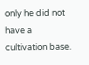only he did not have a cultivation base.